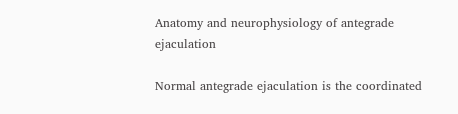Anatomy and neurophysiology of antegrade ejaculation

Normal antegrade ejaculation is the coordinated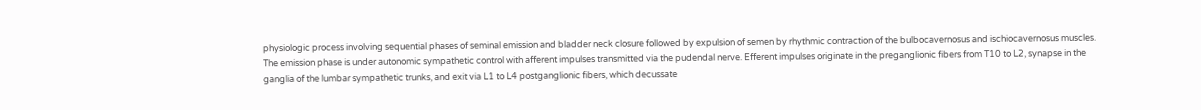physiologic process involving sequential phases of seminal emission and bladder neck closure followed by expulsion of semen by rhythmic contraction of the bulbocavernosus and ischiocavernosus muscles. The emission phase is under autonomic sympathetic control with afferent impulses transmitted via the pudendal nerve. Efferent impulses originate in the preganglionic fibers from T10 to L2, synapse in the ganglia of the lumbar sympathetic trunks, and exit via L1 to L4 postganglionic fibers, which decussate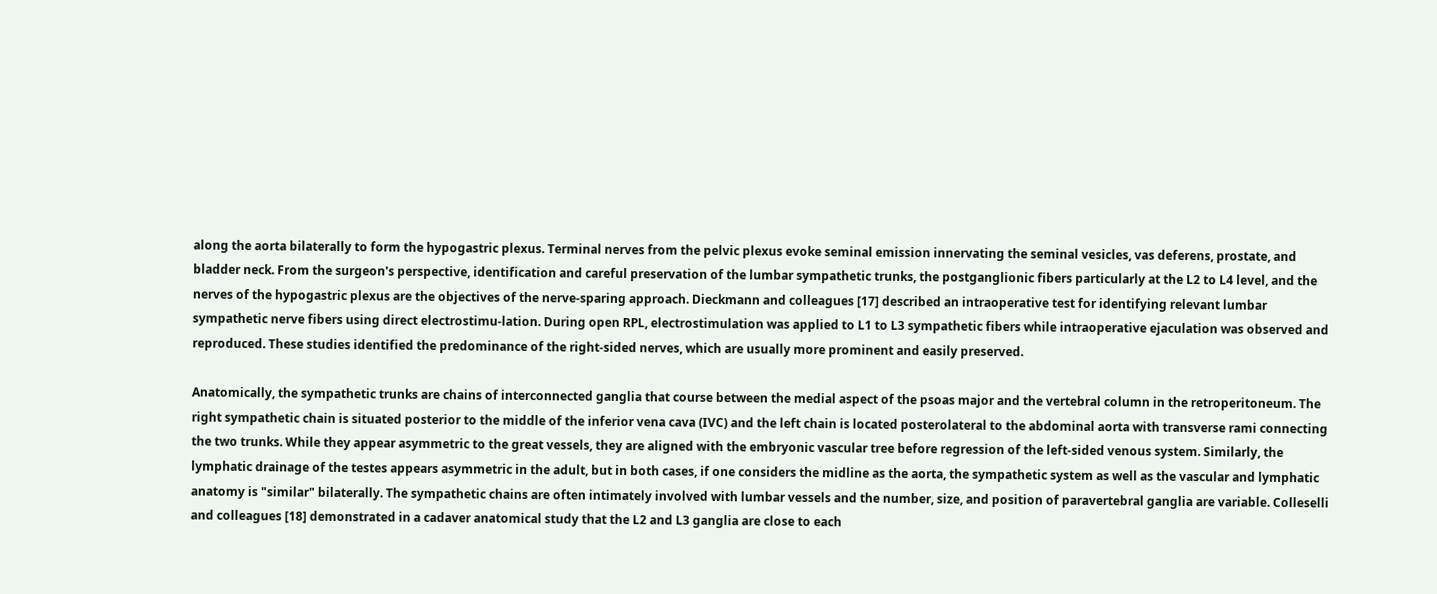along the aorta bilaterally to form the hypogastric plexus. Terminal nerves from the pelvic plexus evoke seminal emission innervating the seminal vesicles, vas deferens, prostate, and bladder neck. From the surgeon's perspective, identification and careful preservation of the lumbar sympathetic trunks, the postganglionic fibers particularly at the L2 to L4 level, and the nerves of the hypogastric plexus are the objectives of the nerve-sparing approach. Dieckmann and colleagues [17] described an intraoperative test for identifying relevant lumbar sympathetic nerve fibers using direct electrostimu-lation. During open RPL, electrostimulation was applied to L1 to L3 sympathetic fibers while intraoperative ejaculation was observed and reproduced. These studies identified the predominance of the right-sided nerves, which are usually more prominent and easily preserved.

Anatomically, the sympathetic trunks are chains of interconnected ganglia that course between the medial aspect of the psoas major and the vertebral column in the retroperitoneum. The right sympathetic chain is situated posterior to the middle of the inferior vena cava (IVC) and the left chain is located posterolateral to the abdominal aorta with transverse rami connecting the two trunks. While they appear asymmetric to the great vessels, they are aligned with the embryonic vascular tree before regression of the left-sided venous system. Similarly, the lymphatic drainage of the testes appears asymmetric in the adult, but in both cases, if one considers the midline as the aorta, the sympathetic system as well as the vascular and lymphatic anatomy is "similar" bilaterally. The sympathetic chains are often intimately involved with lumbar vessels and the number, size, and position of paravertebral ganglia are variable. Colleselli and colleagues [18] demonstrated in a cadaver anatomical study that the L2 and L3 ganglia are close to each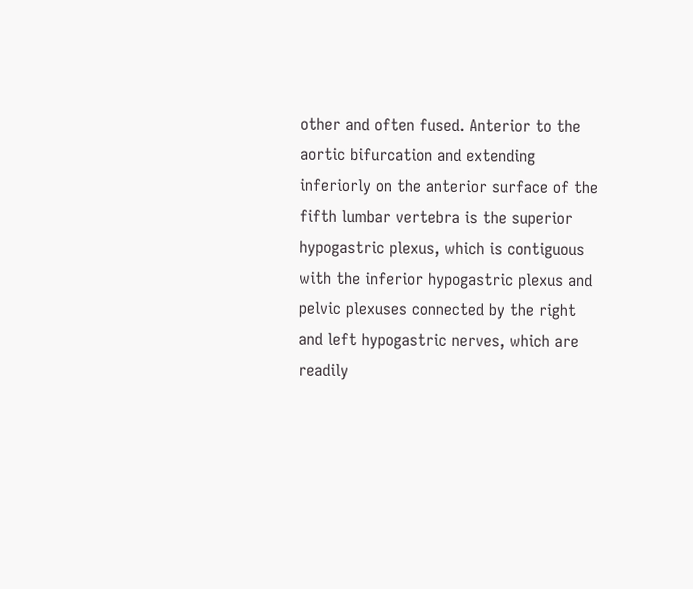other and often fused. Anterior to the aortic bifurcation and extending inferiorly on the anterior surface of the fifth lumbar vertebra is the superior hypogastric plexus, which is contiguous with the inferior hypogastric plexus and pelvic plexuses connected by the right and left hypogastric nerves, which are readily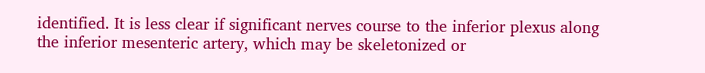identified. It is less clear if significant nerves course to the inferior plexus along the inferior mesenteric artery, which may be skeletonized or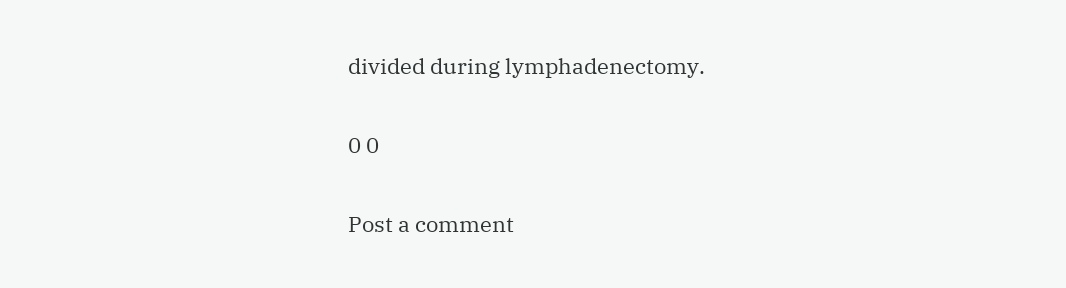divided during lymphadenectomy.

0 0

Post a comment